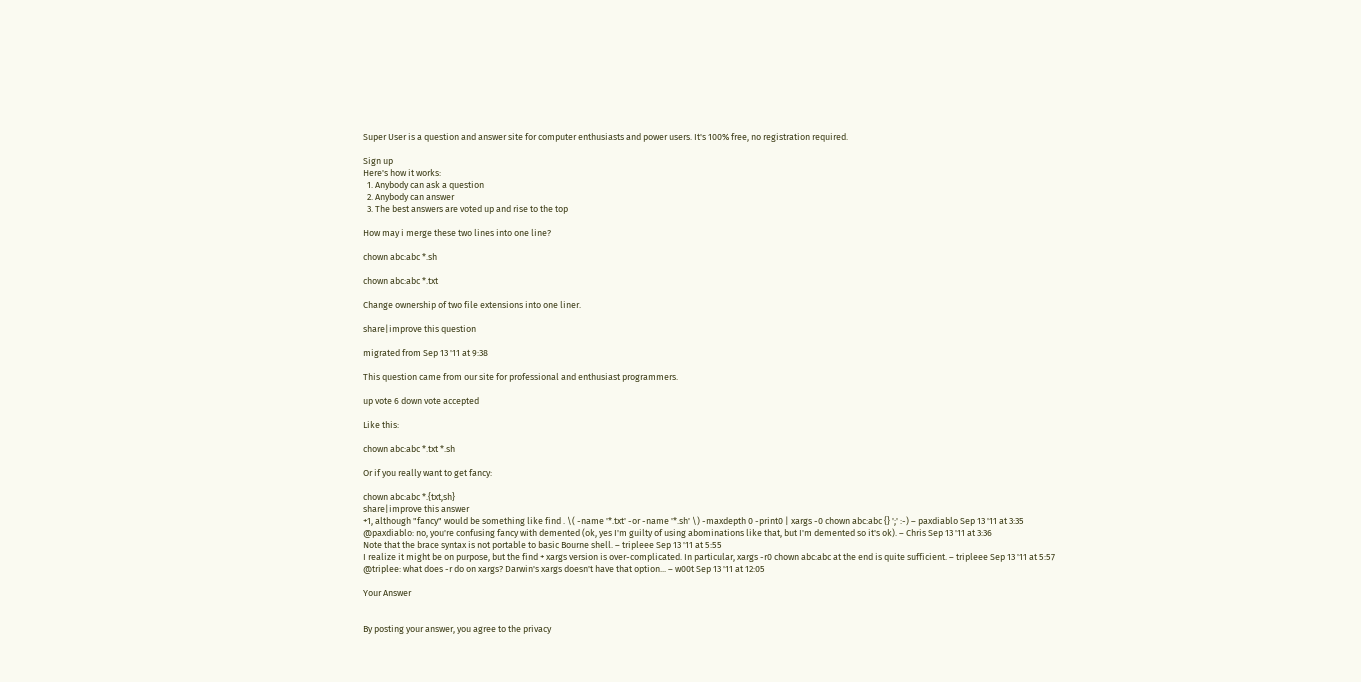Super User is a question and answer site for computer enthusiasts and power users. It's 100% free, no registration required.

Sign up
Here's how it works:
  1. Anybody can ask a question
  2. Anybody can answer
  3. The best answers are voted up and rise to the top

How may i merge these two lines into one line?

chown abc:abc *.sh

chown abc:abc *.txt

Change ownership of two file extensions into one liner.

share|improve this question

migrated from Sep 13 '11 at 9:38

This question came from our site for professional and enthusiast programmers.

up vote 6 down vote accepted

Like this:

chown abc:abc *.txt *.sh

Or if you really want to get fancy:

chown abc:abc *.{txt,sh}
share|improve this answer
+1, although "fancy" would be something like find . \( -name '*.txt' -or -name '*.sh' \) -maxdepth 0 -print0 | xargs -0 chown abc:abc {} ';' :-) – paxdiablo Sep 13 '11 at 3:35
@paxdiablo: no, you're confusing fancy with demented (ok, yes I'm guilty of using abominations like that, but I'm demented so it's ok). – Chris Sep 13 '11 at 3:36
Note that the brace syntax is not portable to basic Bourne shell. – tripleee Sep 13 '11 at 5:55
I realize it might be on purpose, but the find + xargs version is over-complicated. In particular, xargs -r0 chown abc:abc at the end is quite sufficient. – tripleee Sep 13 '11 at 5:57
@triplee: what does -r do on xargs? Darwin's xargs doesn't have that option... – w00t Sep 13 '11 at 12:05

Your Answer


By posting your answer, you agree to the privacy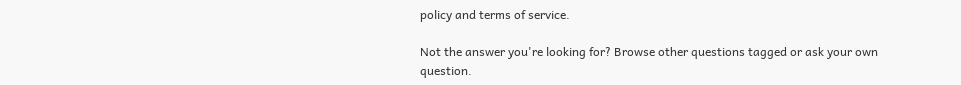policy and terms of service.

Not the answer you're looking for? Browse other questions tagged or ask your own question.